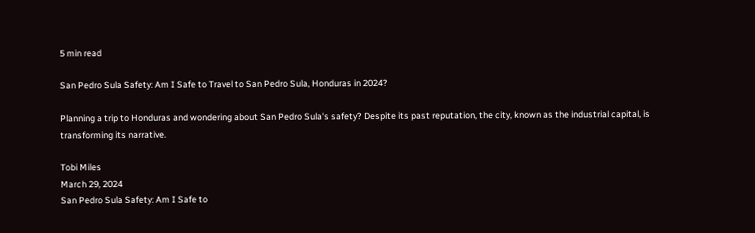5 min read

San Pedro Sula Safety: Am I Safe to Travel to San Pedro Sula, Honduras in 2024?

Planning a trip to Honduras and wondering about San Pedro Sula's safety? Despite its past reputation, the city, known as the industrial capital, is transforming its narrative.

Tobi Miles
March 29, 2024
San Pedro Sula Safety: Am I Safe to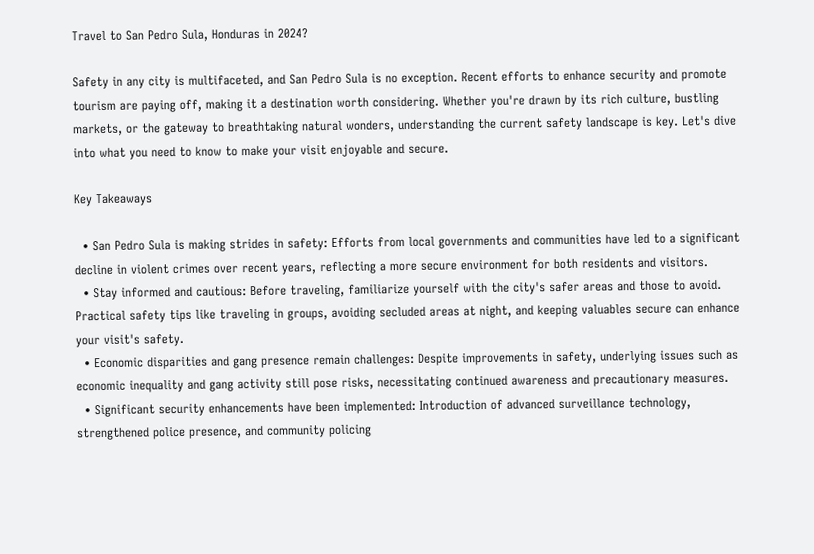Travel to San Pedro Sula, Honduras in 2024?

Safety in any city is multifaceted, and San Pedro Sula is no exception. Recent efforts to enhance security and promote tourism are paying off, making it a destination worth considering. Whether you're drawn by its rich culture, bustling markets, or the gateway to breathtaking natural wonders, understanding the current safety landscape is key. Let's dive into what you need to know to make your visit enjoyable and secure.

Key Takeaways

  • San Pedro Sula is making strides in safety: Efforts from local governments and communities have led to a significant decline in violent crimes over recent years, reflecting a more secure environment for both residents and visitors.
  • Stay informed and cautious: Before traveling, familiarize yourself with the city's safer areas and those to avoid. Practical safety tips like traveling in groups, avoiding secluded areas at night, and keeping valuables secure can enhance your visit's safety.
  • Economic disparities and gang presence remain challenges: Despite improvements in safety, underlying issues such as economic inequality and gang activity still pose risks, necessitating continued awareness and precautionary measures.
  • Significant security enhancements have been implemented: Introduction of advanced surveillance technology, strengthened police presence, and community policing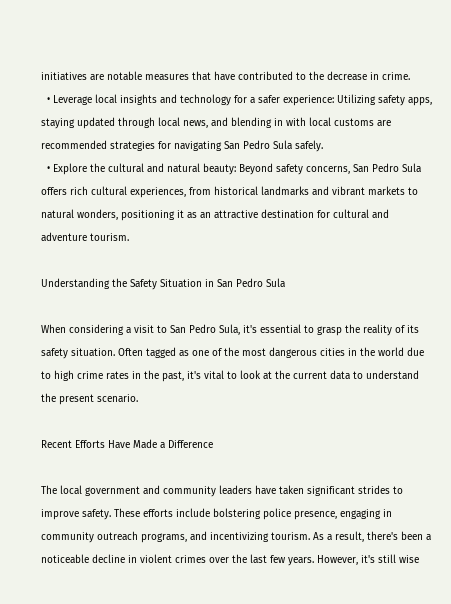initiatives are notable measures that have contributed to the decrease in crime.
  • Leverage local insights and technology for a safer experience: Utilizing safety apps, staying updated through local news, and blending in with local customs are recommended strategies for navigating San Pedro Sula safely.
  • Explore the cultural and natural beauty: Beyond safety concerns, San Pedro Sula offers rich cultural experiences, from historical landmarks and vibrant markets to natural wonders, positioning it as an attractive destination for cultural and adventure tourism.

Understanding the Safety Situation in San Pedro Sula

When considering a visit to San Pedro Sula, it's essential to grasp the reality of its safety situation. Often tagged as one of the most dangerous cities in the world due to high crime rates in the past, it's vital to look at the current data to understand the present scenario.

Recent Efforts Have Made a Difference

The local government and community leaders have taken significant strides to improve safety. These efforts include bolstering police presence, engaging in community outreach programs, and incentivizing tourism. As a result, there's been a noticeable decline in violent crimes over the last few years. However, it's still wise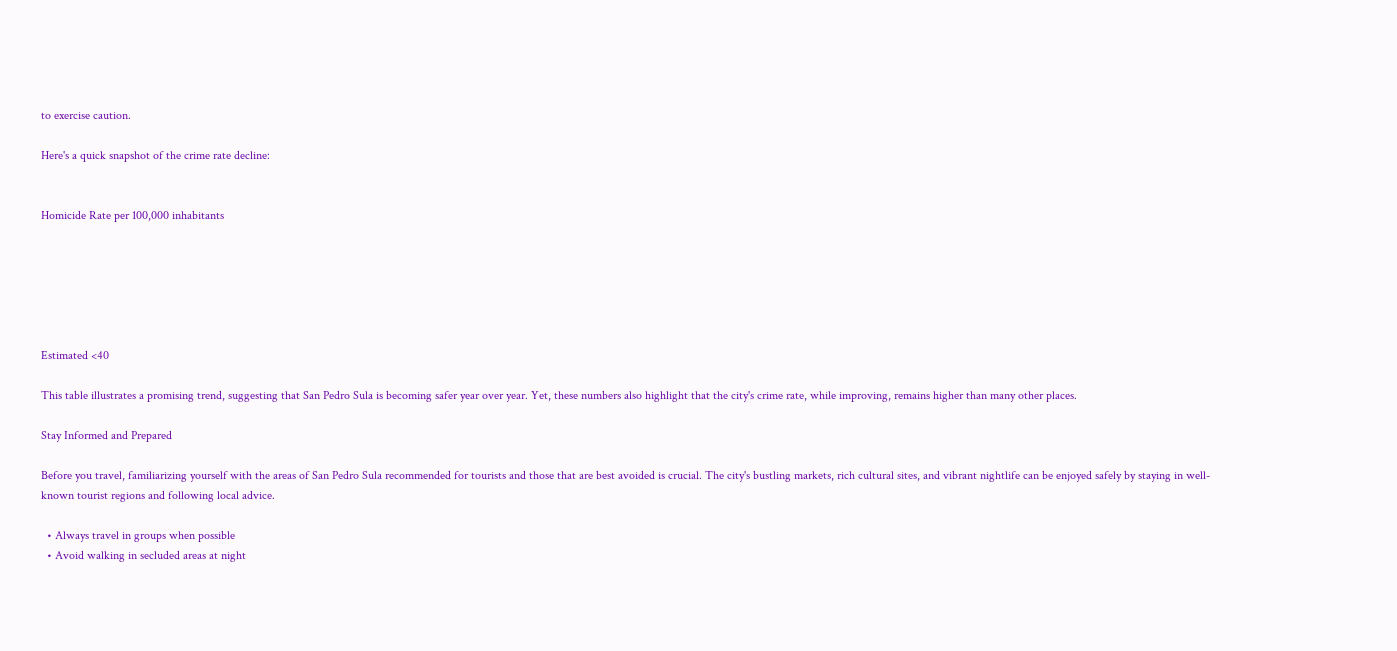to exercise caution.

Here's a quick snapshot of the crime rate decline:


Homicide Rate per 100,000 inhabitants






Estimated <40

This table illustrates a promising trend, suggesting that San Pedro Sula is becoming safer year over year. Yet, these numbers also highlight that the city's crime rate, while improving, remains higher than many other places.

Stay Informed and Prepared

Before you travel, familiarizing yourself with the areas of San Pedro Sula recommended for tourists and those that are best avoided is crucial. The city's bustling markets, rich cultural sites, and vibrant nightlife can be enjoyed safely by staying in well-known tourist regions and following local advice.

  • Always travel in groups when possible
  • Avoid walking in secluded areas at night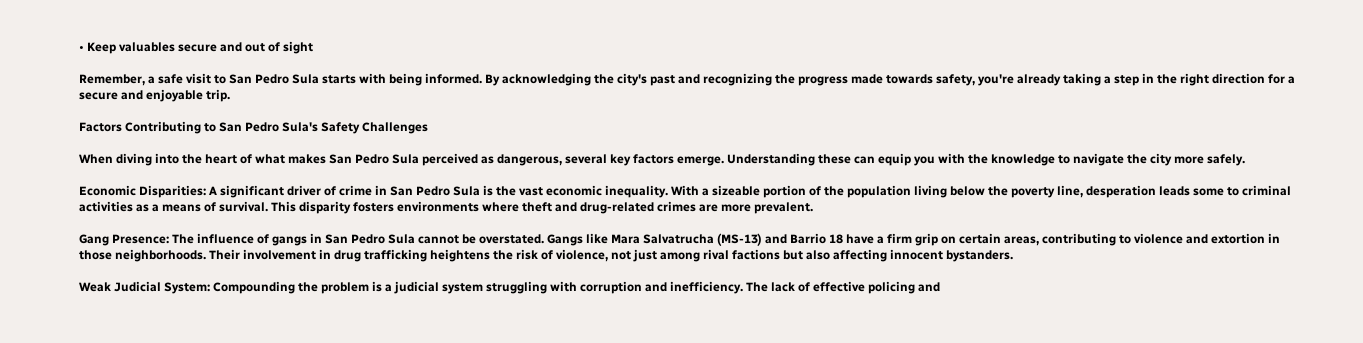• Keep valuables secure and out of sight

Remember, a safe visit to San Pedro Sula starts with being informed. By acknowledging the city's past and recognizing the progress made towards safety, you're already taking a step in the right direction for a secure and enjoyable trip.

Factors Contributing to San Pedro Sula's Safety Challenges

When diving into the heart of what makes San Pedro Sula perceived as dangerous, several key factors emerge. Understanding these can equip you with the knowledge to navigate the city more safely.

Economic Disparities: A significant driver of crime in San Pedro Sula is the vast economic inequality. With a sizeable portion of the population living below the poverty line, desperation leads some to criminal activities as a means of survival. This disparity fosters environments where theft and drug-related crimes are more prevalent.

Gang Presence: The influence of gangs in San Pedro Sula cannot be overstated. Gangs like Mara Salvatrucha (MS-13) and Barrio 18 have a firm grip on certain areas, contributing to violence and extortion in those neighborhoods. Their involvement in drug trafficking heightens the risk of violence, not just among rival factions but also affecting innocent bystanders.

Weak Judicial System: Compounding the problem is a judicial system struggling with corruption and inefficiency. The lack of effective policing and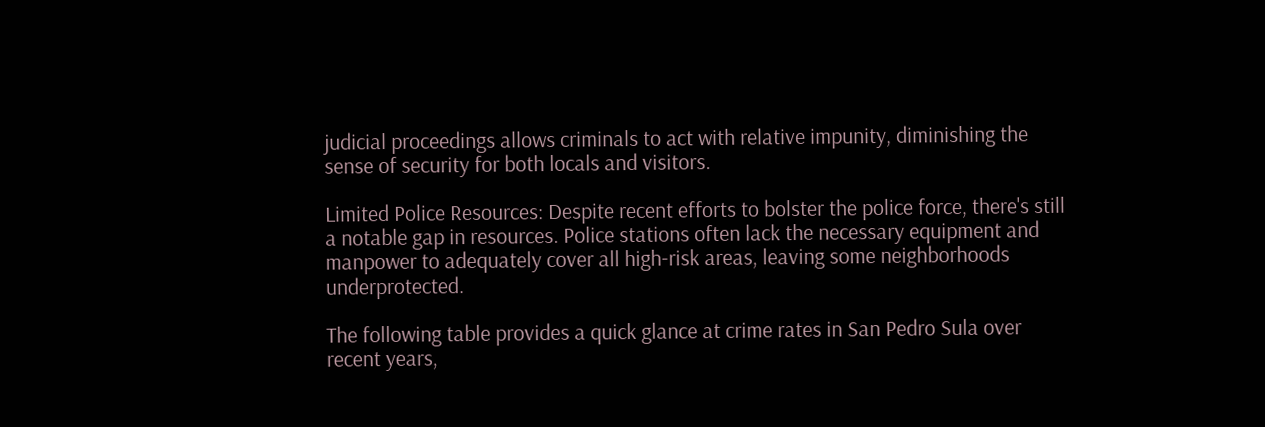judicial proceedings allows criminals to act with relative impunity, diminishing the sense of security for both locals and visitors.

Limited Police Resources: Despite recent efforts to bolster the police force, there's still a notable gap in resources. Police stations often lack the necessary equipment and manpower to adequately cover all high-risk areas, leaving some neighborhoods underprotected.

The following table provides a quick glance at crime rates in San Pedro Sula over recent years,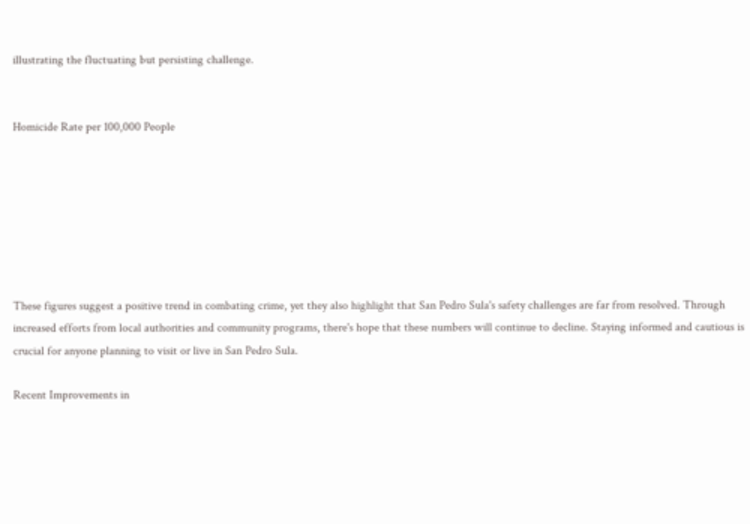illustrating the fluctuating but persisting challenge.


Homicide Rate per 100,000 People







These figures suggest a positive trend in combating crime, yet they also highlight that San Pedro Sula's safety challenges are far from resolved. Through increased efforts from local authorities and community programs, there's hope that these numbers will continue to decline. Staying informed and cautious is crucial for anyone planning to visit or live in San Pedro Sula.

Recent Improvements in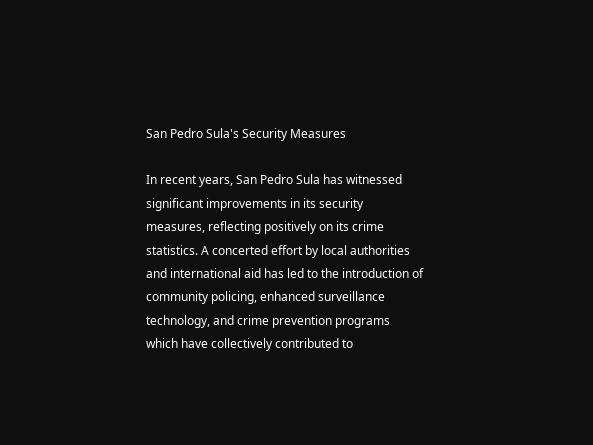San Pedro Sula's Security Measures

In recent years, San Pedro Sula has witnessed significant improvements in its security measures, reflecting positively on its crime statistics. A concerted effort by local authorities and international aid has led to the introduction of community policing, enhanced surveillance technology, and crime prevention programs which have collectively contributed to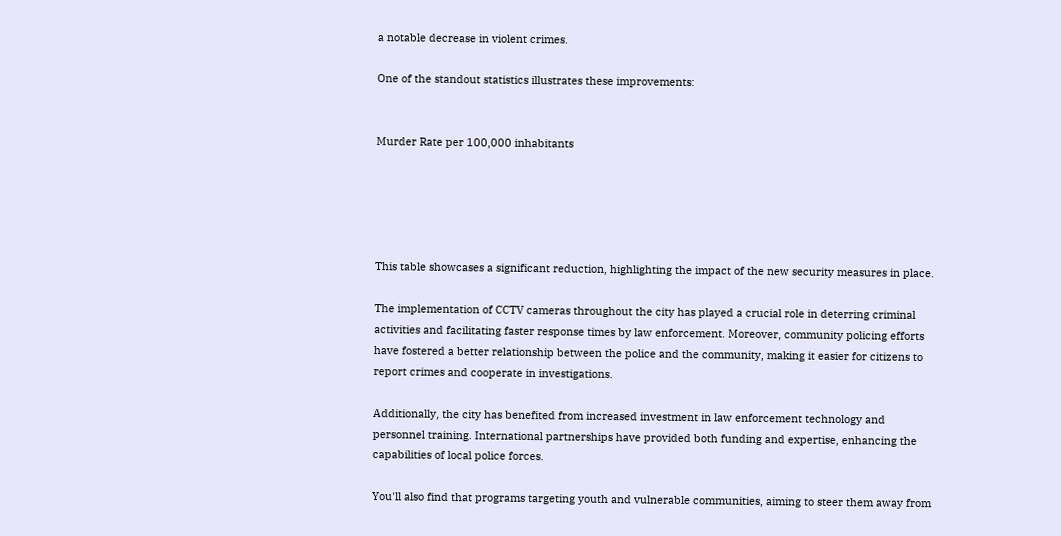a notable decrease in violent crimes.

One of the standout statistics illustrates these improvements:


Murder Rate per 100,000 inhabitants





This table showcases a significant reduction, highlighting the impact of the new security measures in place.

The implementation of CCTV cameras throughout the city has played a crucial role in deterring criminal activities and facilitating faster response times by law enforcement. Moreover, community policing efforts have fostered a better relationship between the police and the community, making it easier for citizens to report crimes and cooperate in investigations.

Additionally, the city has benefited from increased investment in law enforcement technology and personnel training. International partnerships have provided both funding and expertise, enhancing the capabilities of local police forces.

You'll also find that programs targeting youth and vulnerable communities, aiming to steer them away from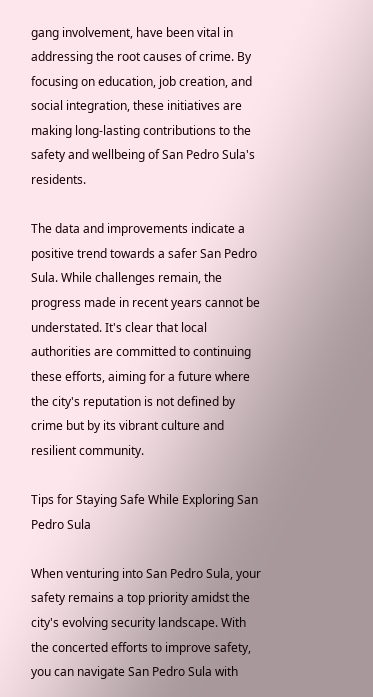gang involvement, have been vital in addressing the root causes of crime. By focusing on education, job creation, and social integration, these initiatives are making long-lasting contributions to the safety and wellbeing of San Pedro Sula's residents.

The data and improvements indicate a positive trend towards a safer San Pedro Sula. While challenges remain, the progress made in recent years cannot be understated. It's clear that local authorities are committed to continuing these efforts, aiming for a future where the city's reputation is not defined by crime but by its vibrant culture and resilient community.

Tips for Staying Safe While Exploring San Pedro Sula

When venturing into San Pedro Sula, your safety remains a top priority amidst the city's evolving security landscape. With the concerted efforts to improve safety, you can navigate San Pedro Sula with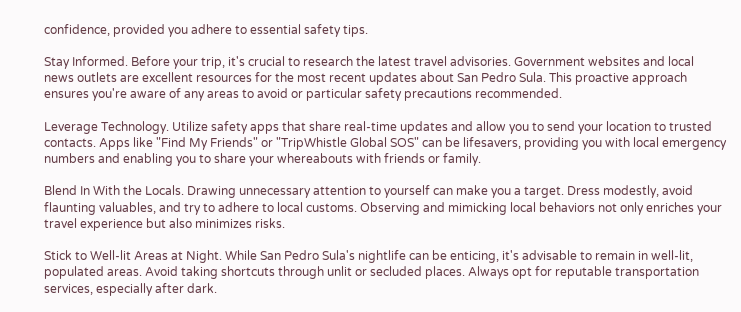confidence, provided you adhere to essential safety tips.

Stay Informed. Before your trip, it's crucial to research the latest travel advisories. Government websites and local news outlets are excellent resources for the most recent updates about San Pedro Sula. This proactive approach ensures you're aware of any areas to avoid or particular safety precautions recommended.

Leverage Technology. Utilize safety apps that share real-time updates and allow you to send your location to trusted contacts. Apps like "Find My Friends" or "TripWhistle Global SOS" can be lifesavers, providing you with local emergency numbers and enabling you to share your whereabouts with friends or family.

Blend In With the Locals. Drawing unnecessary attention to yourself can make you a target. Dress modestly, avoid flaunting valuables, and try to adhere to local customs. Observing and mimicking local behaviors not only enriches your travel experience but also minimizes risks.

Stick to Well-lit Areas at Night. While San Pedro Sula's nightlife can be enticing, it's advisable to remain in well-lit, populated areas. Avoid taking shortcuts through unlit or secluded places. Always opt for reputable transportation services, especially after dark.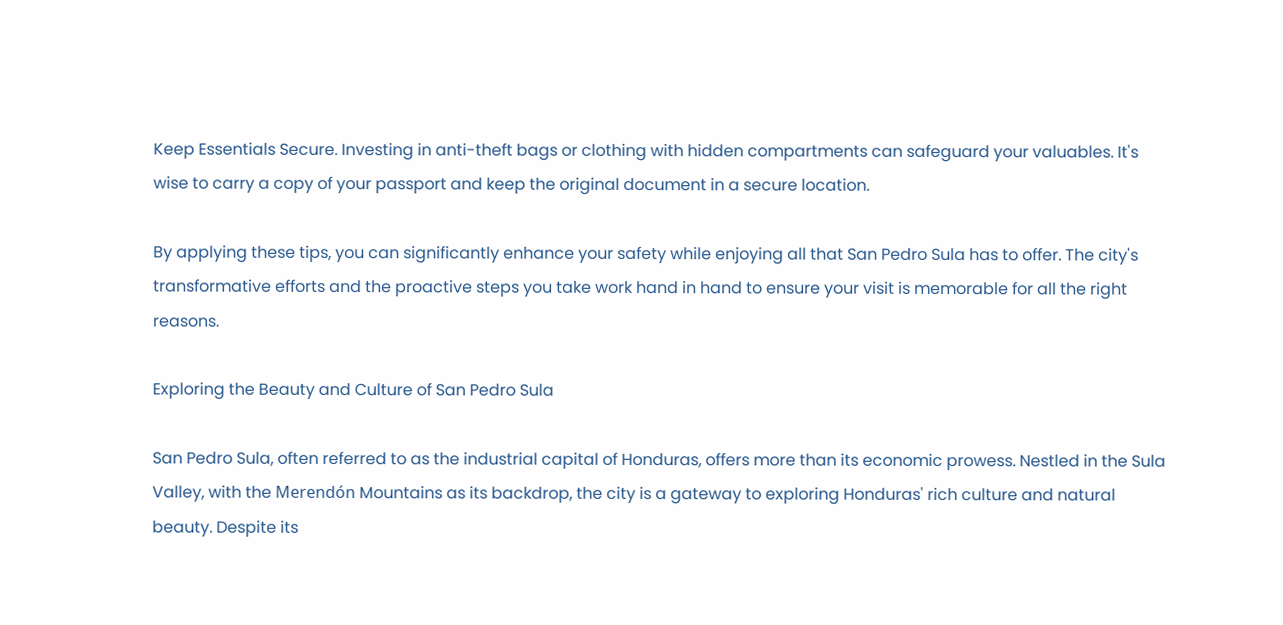Keep Essentials Secure. Investing in anti-theft bags or clothing with hidden compartments can safeguard your valuables. It's wise to carry a copy of your passport and keep the original document in a secure location.

By applying these tips, you can significantly enhance your safety while enjoying all that San Pedro Sula has to offer. The city's transformative efforts and the proactive steps you take work hand in hand to ensure your visit is memorable for all the right reasons.

Exploring the Beauty and Culture of San Pedro Sula

San Pedro Sula, often referred to as the industrial capital of Honduras, offers more than its economic prowess. Nestled in the Sula Valley, with the Merendón Mountains as its backdrop, the city is a gateway to exploring Honduras' rich culture and natural beauty. Despite its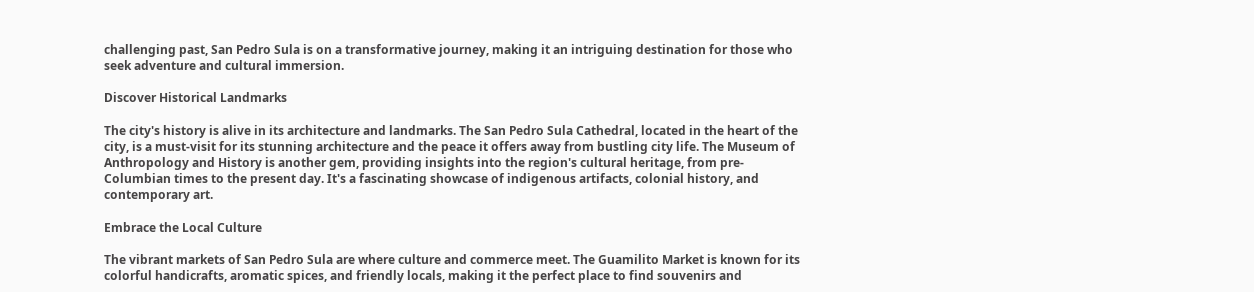challenging past, San Pedro Sula is on a transformative journey, making it an intriguing destination for those who seek adventure and cultural immersion.

Discover Historical Landmarks

The city's history is alive in its architecture and landmarks. The San Pedro Sula Cathedral, located in the heart of the city, is a must-visit for its stunning architecture and the peace it offers away from bustling city life. The Museum of Anthropology and History is another gem, providing insights into the region's cultural heritage, from pre-Columbian times to the present day. It's a fascinating showcase of indigenous artifacts, colonial history, and contemporary art.

Embrace the Local Culture

The vibrant markets of San Pedro Sula are where culture and commerce meet. The Guamilito Market is known for its colorful handicrafts, aromatic spices, and friendly locals, making it the perfect place to find souvenirs and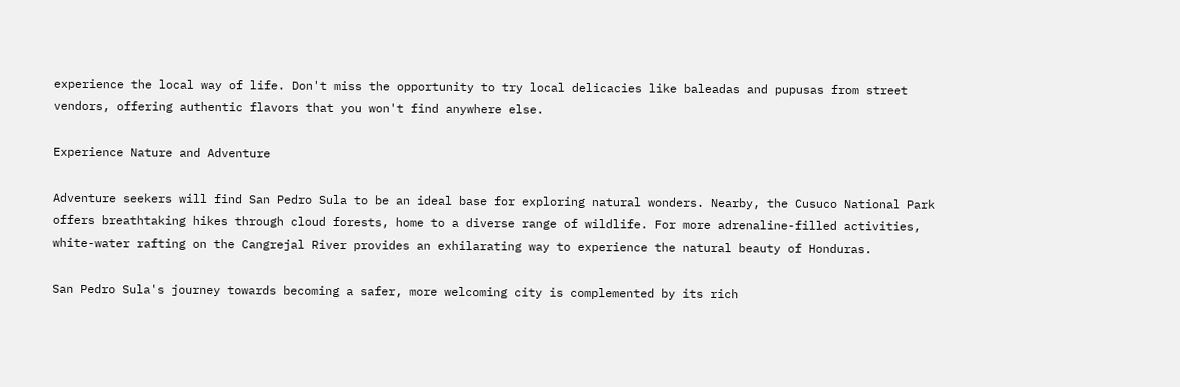experience the local way of life. Don't miss the opportunity to try local delicacies like baleadas and pupusas from street vendors, offering authentic flavors that you won't find anywhere else.

Experience Nature and Adventure

Adventure seekers will find San Pedro Sula to be an ideal base for exploring natural wonders. Nearby, the Cusuco National Park offers breathtaking hikes through cloud forests, home to a diverse range of wildlife. For more adrenaline-filled activities, white-water rafting on the Cangrejal River provides an exhilarating way to experience the natural beauty of Honduras.

San Pedro Sula's journey towards becoming a safer, more welcoming city is complemented by its rich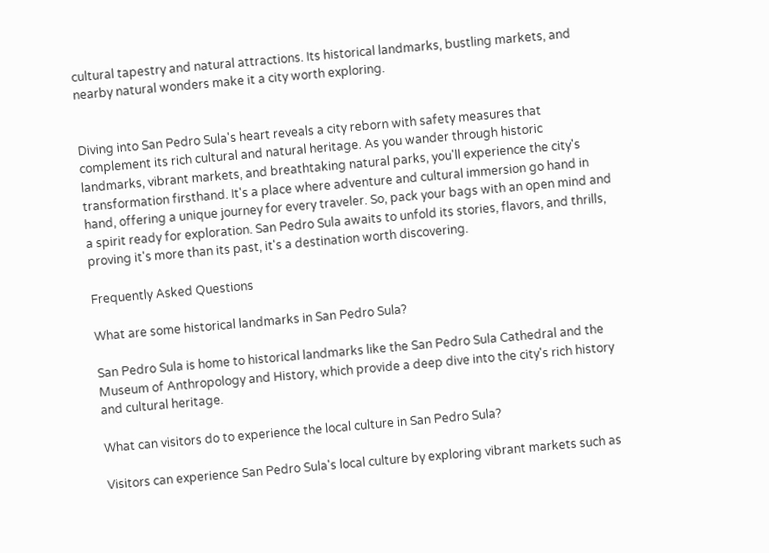cultural tapestry and natural attractions. Its historical landmarks, bustling markets, and nearby natural wonders make it a city worth exploring.


Diving into San Pedro Sula's heart reveals a city reborn with safety measures that complement its rich cultural and natural heritage. As you wander through historic landmarks, vibrant markets, and breathtaking natural parks, you'll experience the city's transformation firsthand. It's a place where adventure and cultural immersion go hand in hand, offering a unique journey for every traveler. So, pack your bags with an open mind and a spirit ready for exploration. San Pedro Sula awaits to unfold its stories, flavors, and thrills, proving it's more than its past, it's a destination worth discovering.

Frequently Asked Questions

What are some historical landmarks in San Pedro Sula?

San Pedro Sula is home to historical landmarks like the San Pedro Sula Cathedral and the Museum of Anthropology and History, which provide a deep dive into the city's rich history and cultural heritage.

What can visitors do to experience the local culture in San Pedro Sula?

Visitors can experience San Pedro Sula's local culture by exploring vibrant markets such as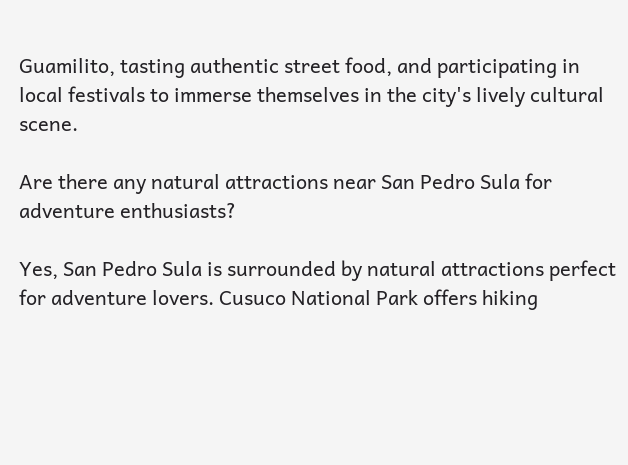Guamilito, tasting authentic street food, and participating in local festivals to immerse themselves in the city's lively cultural scene.

Are there any natural attractions near San Pedro Sula for adventure enthusiasts?

Yes, San Pedro Sula is surrounded by natural attractions perfect for adventure lovers. Cusuco National Park offers hiking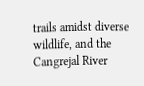trails amidst diverse wildlife, and the Cangrejal River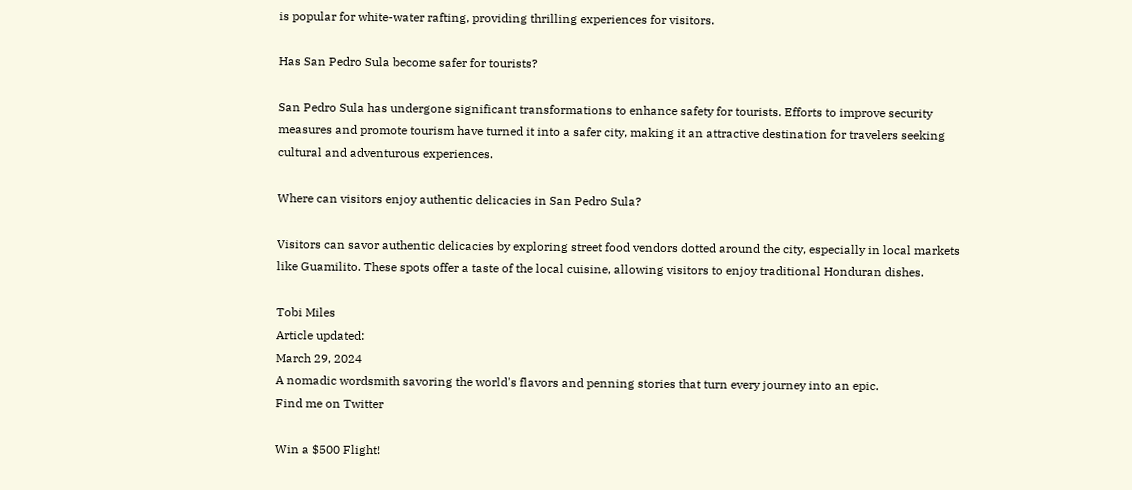is popular for white-water rafting, providing thrilling experiences for visitors.

Has San Pedro Sula become safer for tourists?

San Pedro Sula has undergone significant transformations to enhance safety for tourists. Efforts to improve security measures and promote tourism have turned it into a safer city, making it an attractive destination for travelers seeking cultural and adventurous experiences.

Where can visitors enjoy authentic delicacies in San Pedro Sula?

Visitors can savor authentic delicacies by exploring street food vendors dotted around the city, especially in local markets like Guamilito. These spots offer a taste of the local cuisine, allowing visitors to enjoy traditional Honduran dishes.

Tobi Miles
Article updated:
March 29, 2024
A nomadic wordsmith savoring the world's flavors and penning stories that turn every journey into an epic.
Find me on Twitter

Win a $500 Flight!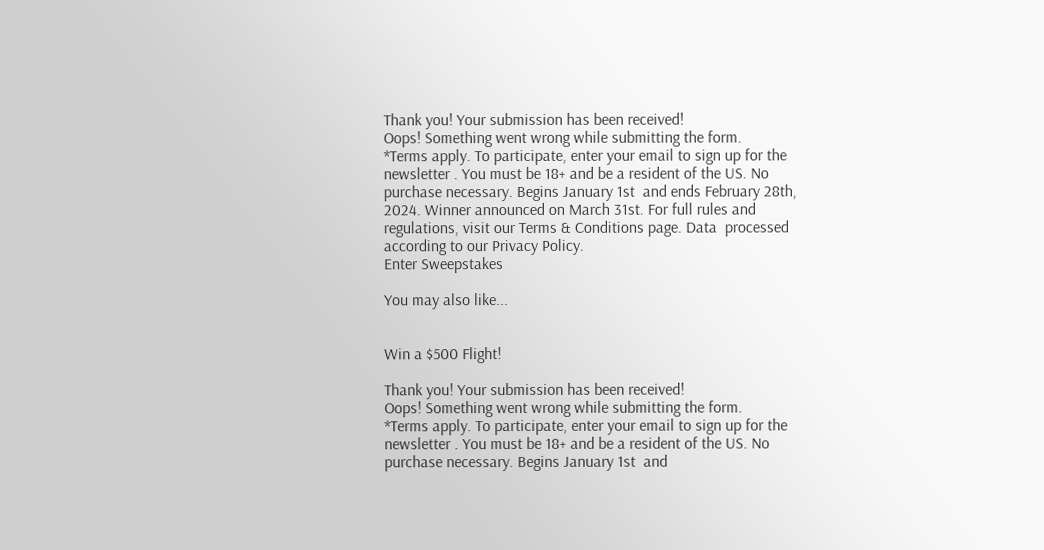Thank you! Your submission has been received!
Oops! Something went wrong while submitting the form.
*Terms apply. To participate, enter your email to sign up for the newsletter . You must be 18+ and be a resident of the US. No purchase necessary. Begins January 1st  and ends February 28th, 2024. Winner announced on March 31st. For full rules and regulations, visit our Terms & Conditions page. Data  processed according to our Privacy Policy.
Enter Sweepstakes

You may also like...


Win a $500 Flight!

Thank you! Your submission has been received!
Oops! Something went wrong while submitting the form.
*Terms apply. To participate, enter your email to sign up for the newsletter . You must be 18+ and be a resident of the US. No purchase necessary. Begins January 1st  and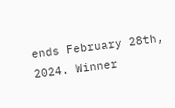ends February 28th, 2024. Winner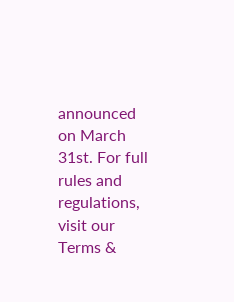announced on March 31st. For full rules and regulations, visit our Terms &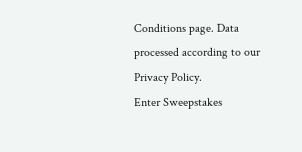Conditions page. Data  processed according to our Privacy Policy.
Enter Sweepstakes